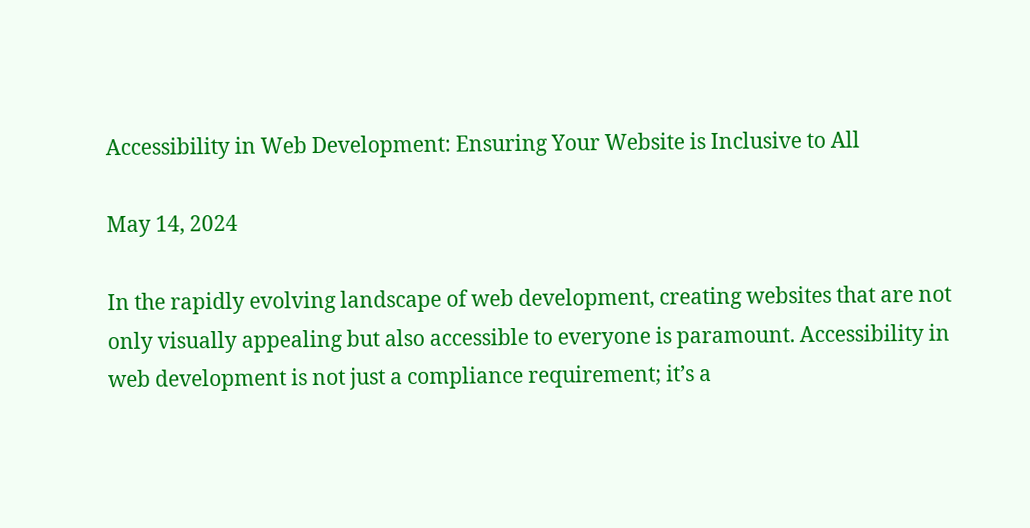Accessibility in Web Development: Ensuring Your Website is Inclusive to All

May 14, 2024

In the rapidly evolving landscape of web development, creating websites that are not only visually appealing but also accessible to everyone is paramount. Accessibility in web development is not just a compliance requirement; it’s a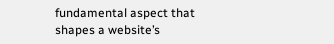fundamental aspect that shapes a website’s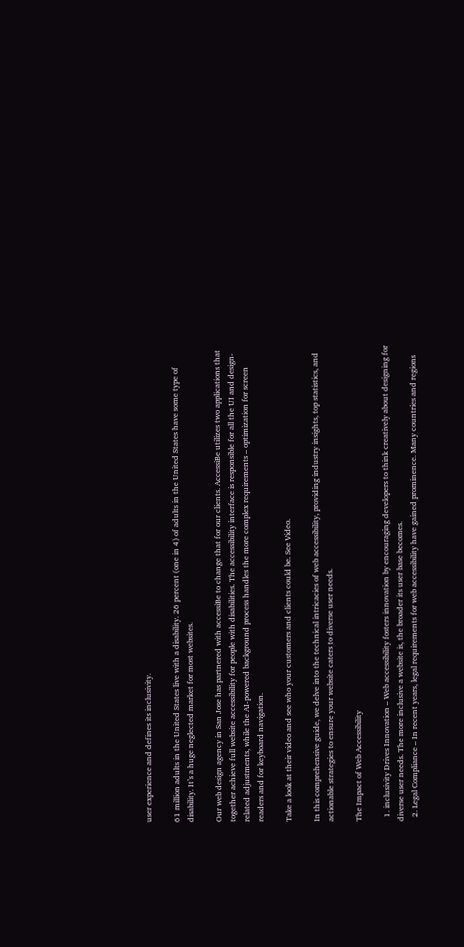user experience and defines its inclusivity.

61 million adults in the United States live with a disability. 26 percent (one in 4) of adults in the United States have some type of disability. It’s a huge neglected market for most websites.

Our web design agency in San Jose has partnered with accessiBe to change that for our clients. AccessiBe utilizes two applications that together achieve full website accessibility for people with disabilities. The accessibility interface is responsible for all the UI and design-related adjustments, while the AI-powered background process handles the more complex requirements – optimization for screen readers and for keyboard navigation.

Take a look at their video and see who your customers and clients could be. See Video.

In this comprehensive guide, we delve into the technical intricacies of web accessibility, providing industry insights, top statistics, and actionable strategies to ensure your website caters to diverse user needs.

The Impact of Web Accessibility

  1. inclusivity Drives Innovation – Web accessibility fosters innovation by encouraging developers to think creatively about designing for diverse user needs. The more inclusive a website is, the broader its user base becomes.
  2. Legal Compliance – In recent years, legal requirements for web accessibility have gained prominence. Many countries and regions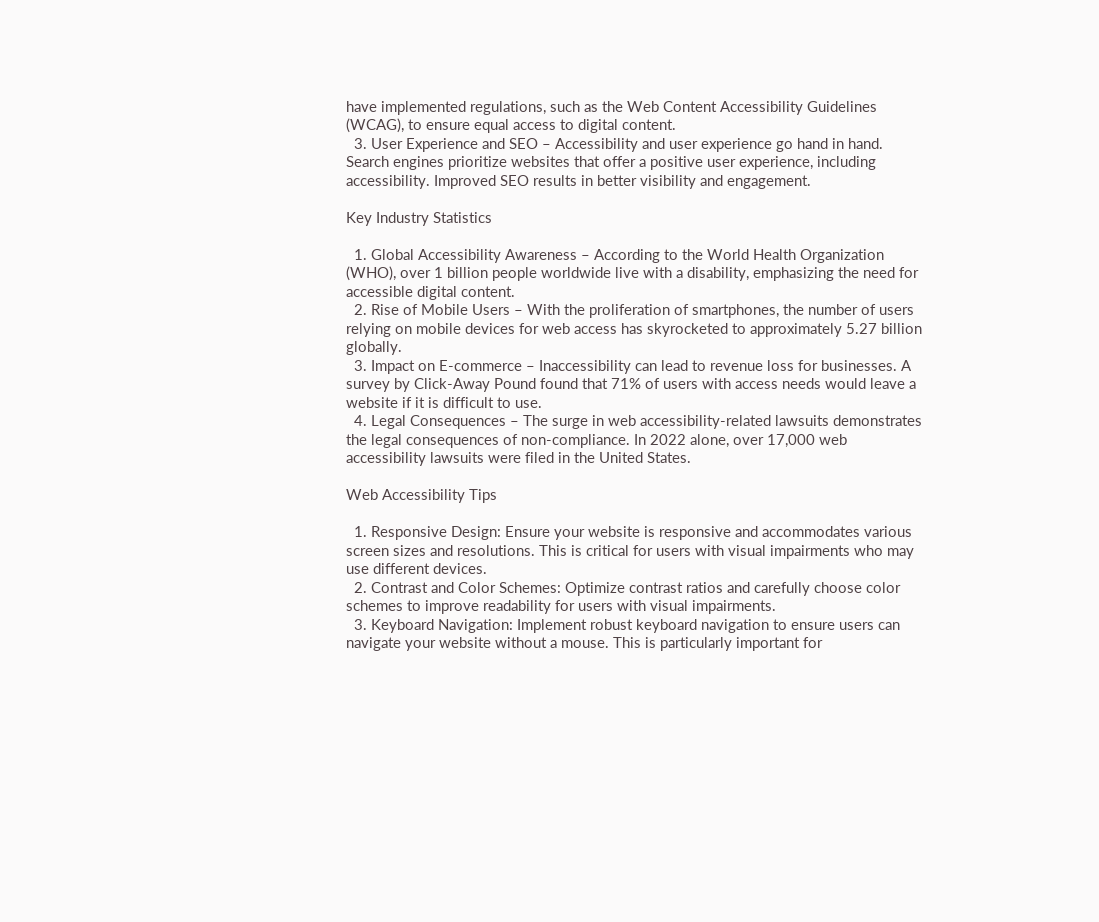have implemented regulations, such as the Web Content Accessibility Guidelines (WCAG), to ensure equal access to digital content.
  3. User Experience and SEO – Accessibility and user experience go hand in hand. Search engines prioritize websites that offer a positive user experience, including accessibility. Improved SEO results in better visibility and engagement.

Key Industry Statistics

  1. Global Accessibility Awareness – According to the World Health Organization (WHO), over 1 billion people worldwide live with a disability, emphasizing the need for accessible digital content.
  2. Rise of Mobile Users – With the proliferation of smartphones, the number of users relying on mobile devices for web access has skyrocketed to approximately 5.27 billion globally.
  3. Impact on E-commerce – Inaccessibility can lead to revenue loss for businesses. A survey by Click-Away Pound found that 71% of users with access needs would leave a website if it is difficult to use.
  4. Legal Consequences – The surge in web accessibility-related lawsuits demonstrates the legal consequences of non-compliance. In 2022 alone, over 17,000 web accessibility lawsuits were filed in the United States.

Web Accessibility Tips

  1. Responsive Design: Ensure your website is responsive and accommodates various screen sizes and resolutions. This is critical for users with visual impairments who may use different devices.
  2. Contrast and Color Schemes: Optimize contrast ratios and carefully choose color schemes to improve readability for users with visual impairments.
  3. Keyboard Navigation: Implement robust keyboard navigation to ensure users can navigate your website without a mouse. This is particularly important for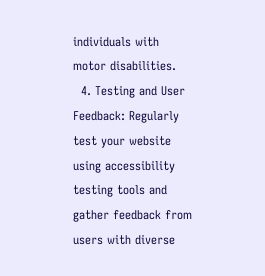individuals with motor disabilities.
  4. Testing and User Feedback: Regularly test your website using accessibility testing tools and gather feedback from users with diverse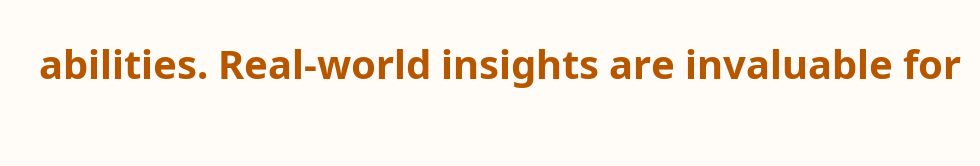abilities. Real-world insights are invaluable for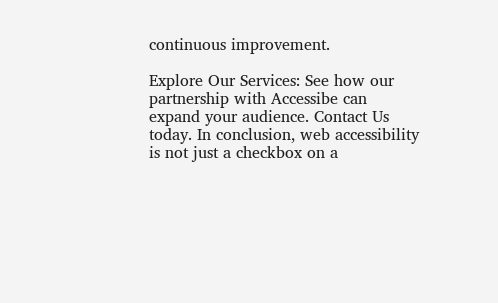continuous improvement.

Explore Our Services: See how our partnership with Accessibe can expand your audience. Contact Us today. In conclusion, web accessibility is not just a checkbox on a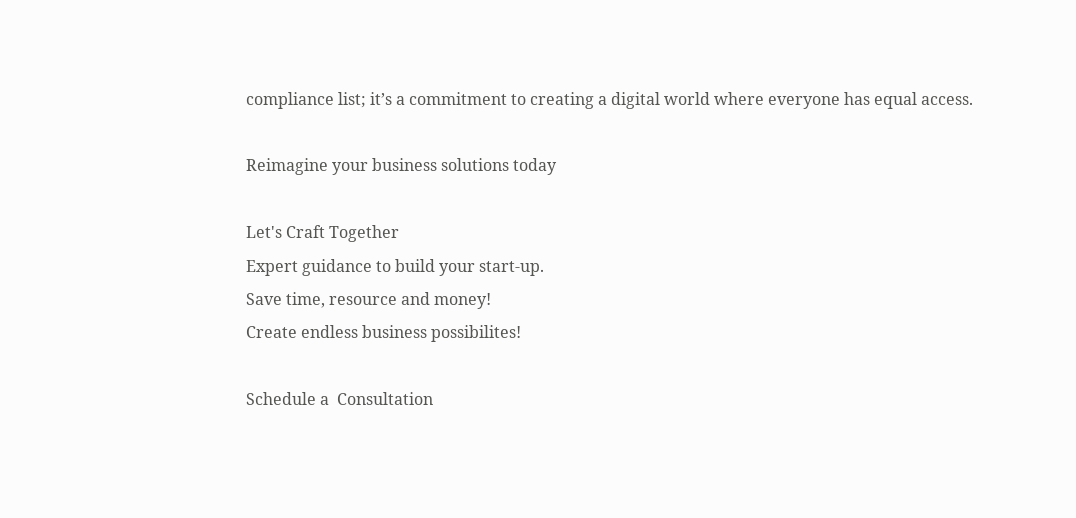compliance list; it’s a commitment to creating a digital world where everyone has equal access.

Reimagine your business solutions today

Let's Craft Together
Expert guidance to build your start-up.
Save time, resource and money!
Create endless business possibilites!

Schedule a  Consultation